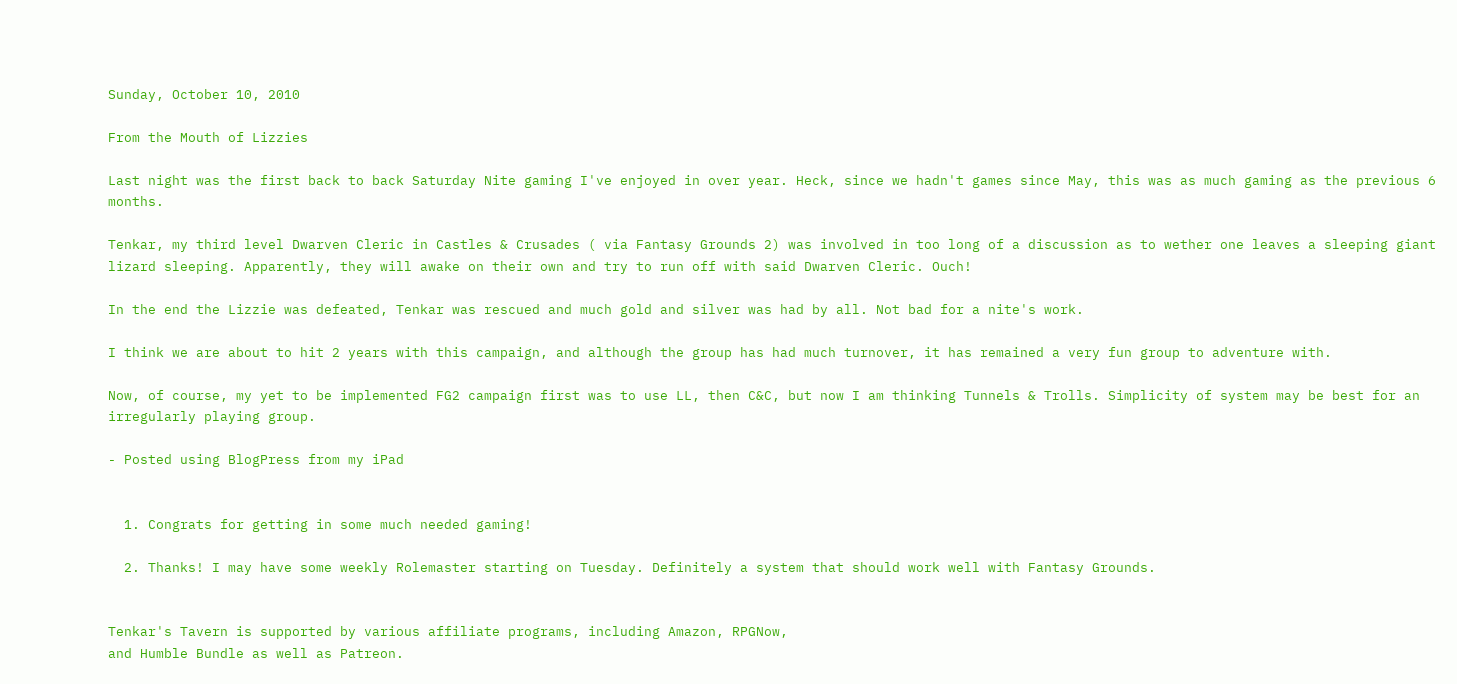Sunday, October 10, 2010

From the Mouth of Lizzies

Last night was the first back to back Saturday Nite gaming I've enjoyed in over year. Heck, since we hadn't games since May, this was as much gaming as the previous 6 months.

Tenkar, my third level Dwarven Cleric in Castles & Crusades ( via Fantasy Grounds 2) was involved in too long of a discussion as to wether one leaves a sleeping giant lizard sleeping. Apparently, they will awake on their own and try to run off with said Dwarven Cleric. Ouch!

In the end the Lizzie was defeated, Tenkar was rescued and much gold and silver was had by all. Not bad for a nite's work.

I think we are about to hit 2 years with this campaign, and although the group has had much turnover, it has remained a very fun group to adventure with.

Now, of course, my yet to be implemented FG2 campaign first was to use LL, then C&C, but now I am thinking Tunnels & Trolls. Simplicity of system may be best for an irregularly playing group.

- Posted using BlogPress from my iPad


  1. Congrats for getting in some much needed gaming!

  2. Thanks! I may have some weekly Rolemaster starting on Tuesday. Definitely a system that should work well with Fantasy Grounds.


Tenkar's Tavern is supported by various affiliate programs, including Amazon, RPGNow,
and Humble Bundle as well as Patreon.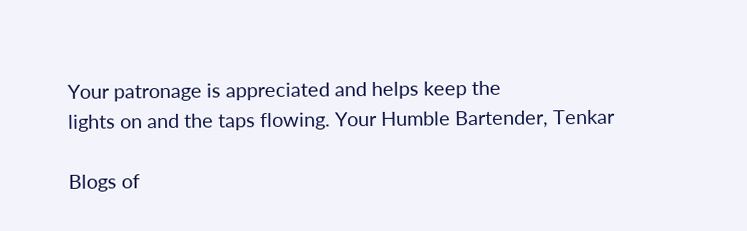Your patronage is appreciated and helps keep the
lights on and the taps flowing. Your Humble Bartender, Tenkar

Blogs of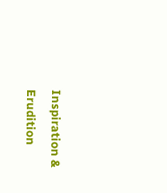Inspiration & Erudition